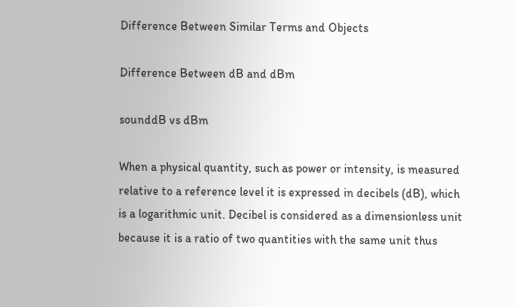Difference Between Similar Terms and Objects

Difference Between dB and dBm

sounddB vs dBm

When a physical quantity, such as power or intensity, is measured relative to a reference level it is expressed in decibels (dB), which is a logarithmic unit. Decibel is considered as a dimensionless unit because it is a ratio of two quantities with the same unit thus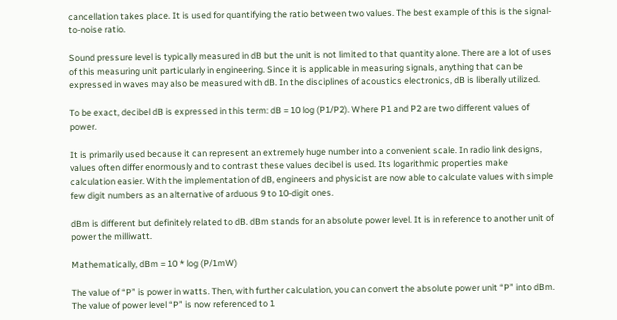cancellation takes place. It is used for quantifying the ratio between two values. The best example of this is the signal-to-noise ratio.

Sound pressure level is typically measured in dB but the unit is not limited to that quantity alone. There are a lot of uses of this measuring unit particularly in engineering. Since it is applicable in measuring signals, anything that can be expressed in waves may also be measured with dB. In the disciplines of acoustics electronics, dB is liberally utilized.

To be exact, decibel dB is expressed in this term: dB = 10 log (P1/P2). Where P1 and P2 are two different values of power.

It is primarily used because it can represent an extremely huge number into a convenient scale. In radio link designs, values often differ enormously and to contrast these values decibel is used. Its logarithmic properties make calculation easier. With the implementation of dB, engineers and physicist are now able to calculate values with simple few digit numbers as an alternative of arduous 9 to 10-digit ones.

dBm is different but definitely related to dB. dBm stands for an absolute power level. It is in reference to another unit of power the milliwatt.

Mathematically, dBm = 10 * log (P/1mW)

The value of “P” is power in watts. Then, with further calculation, you can convert the absolute power unit “P” into dBm. The value of power level “P” is now referenced to 1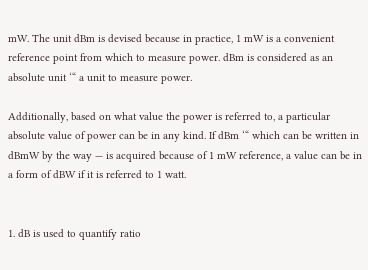mW. The unit dBm is devised because in practice, 1 mW is a convenient reference point from which to measure power. dBm is considered as an absolute unit ‘“ a unit to measure power.

Additionally, based on what value the power is referred to, a particular absolute value of power can be in any kind. If dBm ‘“ which can be written in dBmW by the way — is acquired because of 1 mW reference, a value can be in a form of dBW if it is referred to 1 watt.


1. dB is used to quantify ratio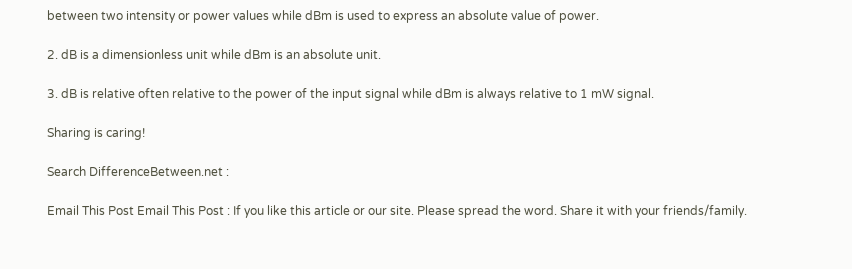between two intensity or power values while dBm is used to express an absolute value of power.

2. dB is a dimensionless unit while dBm is an absolute unit.

3. dB is relative often relative to the power of the input signal while dBm is always relative to 1 mW signal.

Sharing is caring!

Search DifferenceBetween.net :

Email This Post Email This Post : If you like this article or our site. Please spread the word. Share it with your friends/family.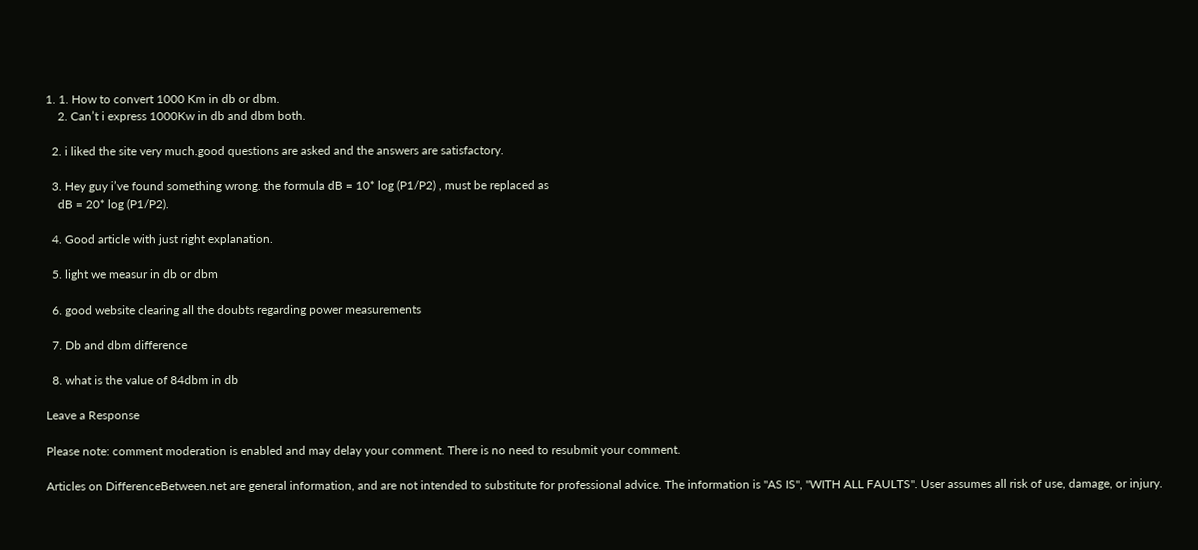1. 1. How to convert 1000 Km in db or dbm.
    2. Can’t i express 1000Kw in db and dbm both.

  2. i liked the site very much.good questions are asked and the answers are satisfactory.

  3. Hey guy i’ve found something wrong. the formula dB = 10* log (P1/P2) , must be replaced as
    dB = 20* log (P1/P2).

  4. Good article with just right explanation.

  5. light we measur in db or dbm

  6. good website clearing all the doubts regarding power measurements

  7. Db and dbm difference

  8. what is the value of 84dbm in db

Leave a Response

Please note: comment moderation is enabled and may delay your comment. There is no need to resubmit your comment.

Articles on DifferenceBetween.net are general information, and are not intended to substitute for professional advice. The information is "AS IS", "WITH ALL FAULTS". User assumes all risk of use, damage, or injury.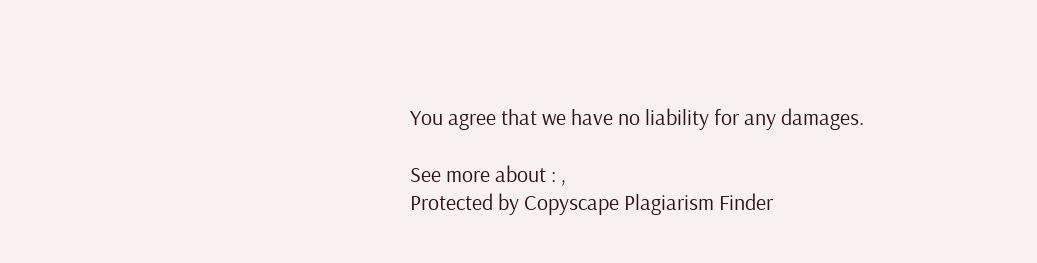You agree that we have no liability for any damages.

See more about : ,
Protected by Copyscape Plagiarism Finder